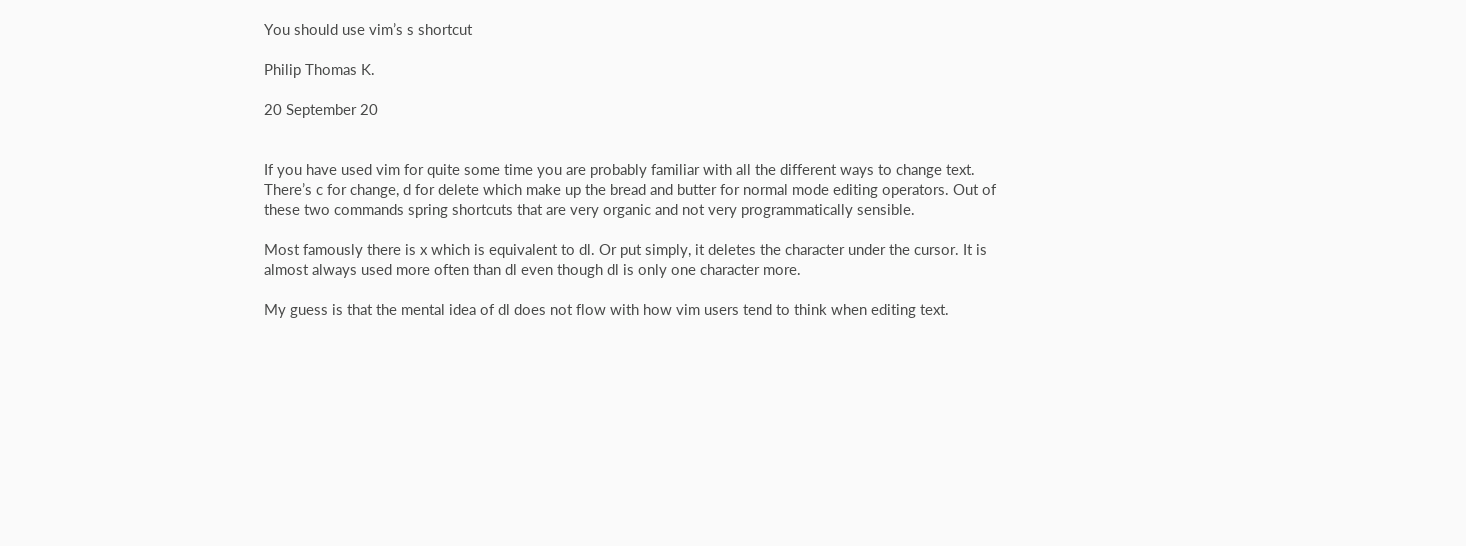You should use vim’s s shortcut

Philip Thomas K.

20 September 20


If you have used vim for quite some time you are probably familiar with all the different ways to change text. There’s c for change, d for delete which make up the bread and butter for normal mode editing operators. Out of these two commands spring shortcuts that are very organic and not very programmatically sensible.

Most famously there is x which is equivalent to dl. Or put simply, it deletes the character under the cursor. It is almost always used more often than dl even though dl is only one character more.

My guess is that the mental idea of dl does not flow with how vim users tend to think when editing text.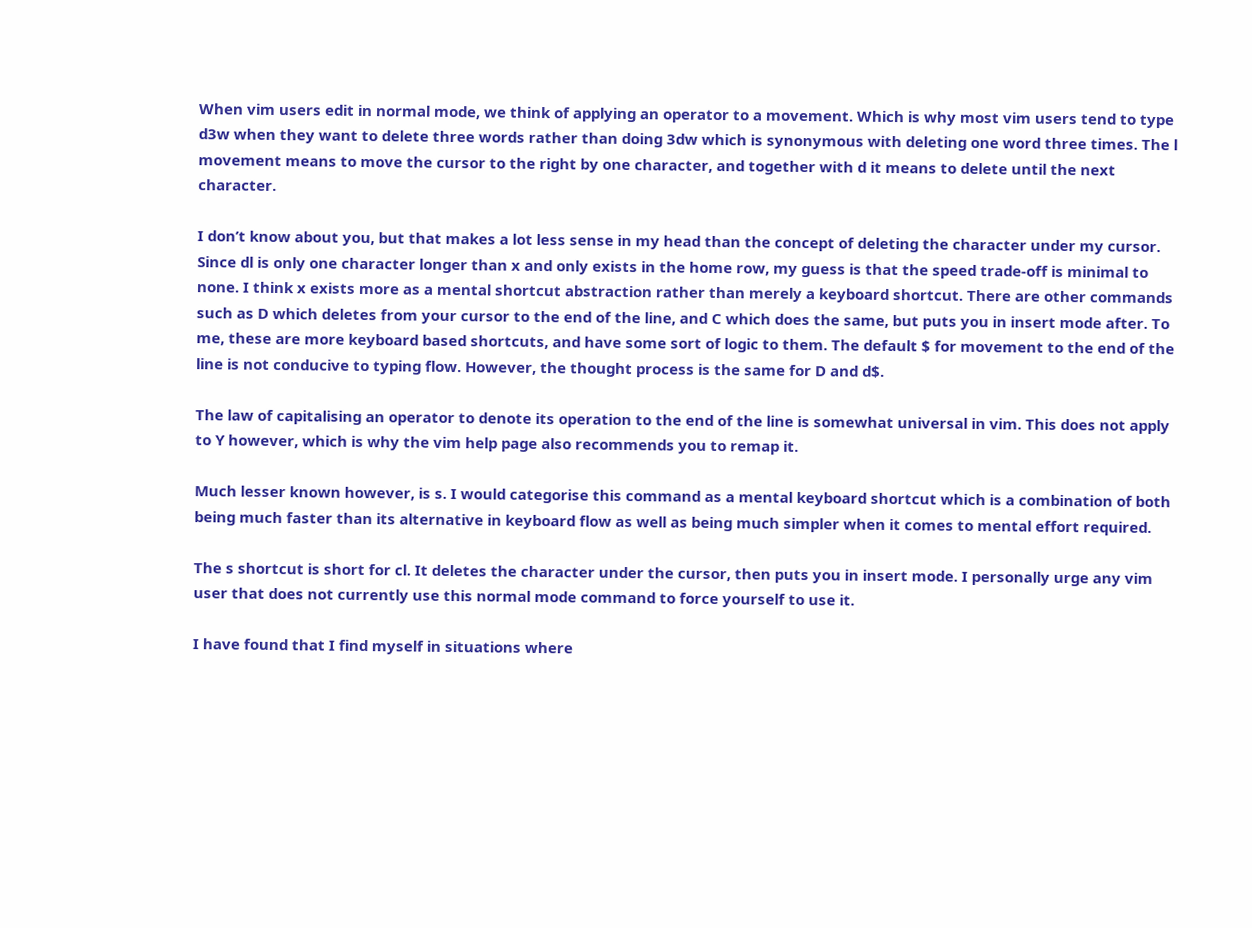When vim users edit in normal mode, we think of applying an operator to a movement. Which is why most vim users tend to type d3w when they want to delete three words rather than doing 3dw which is synonymous with deleting one word three times. The l movement means to move the cursor to the right by one character, and together with d it means to delete until the next character.

I don’t know about you, but that makes a lot less sense in my head than the concept of deleting the character under my cursor. Since dl is only one character longer than x and only exists in the home row, my guess is that the speed trade-off is minimal to none. I think x exists more as a mental shortcut abstraction rather than merely a keyboard shortcut. There are other commands such as D which deletes from your cursor to the end of the line, and C which does the same, but puts you in insert mode after. To me, these are more keyboard based shortcuts, and have some sort of logic to them. The default $ for movement to the end of the line is not conducive to typing flow. However, the thought process is the same for D and d$.

The law of capitalising an operator to denote its operation to the end of the line is somewhat universal in vim. This does not apply to Y however, which is why the vim help page also recommends you to remap it.

Much lesser known however, is s. I would categorise this command as a mental keyboard shortcut which is a combination of both being much faster than its alternative in keyboard flow as well as being much simpler when it comes to mental effort required.

The s shortcut is short for cl. It deletes the character under the cursor, then puts you in insert mode. I personally urge any vim user that does not currently use this normal mode command to force yourself to use it.

I have found that I find myself in situations where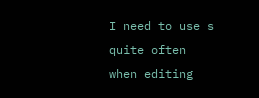I need to use s quite often when editing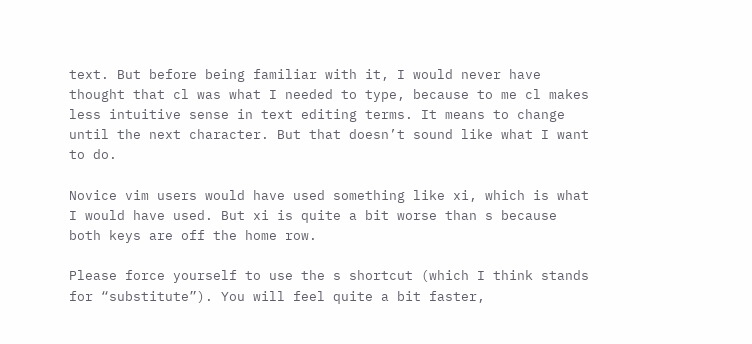text. But before being familiar with it, I would never have thought that cl was what I needed to type, because to me cl makes less intuitive sense in text editing terms. It means to change until the next character. But that doesn’t sound like what I want to do.

Novice vim users would have used something like xi, which is what I would have used. But xi is quite a bit worse than s because both keys are off the home row.

Please force yourself to use the s shortcut (which I think stands for “substitute”). You will feel quite a bit faster,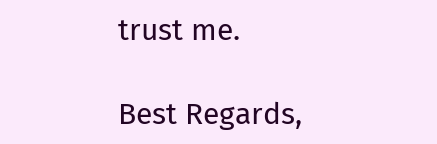trust me.

Best Regards,